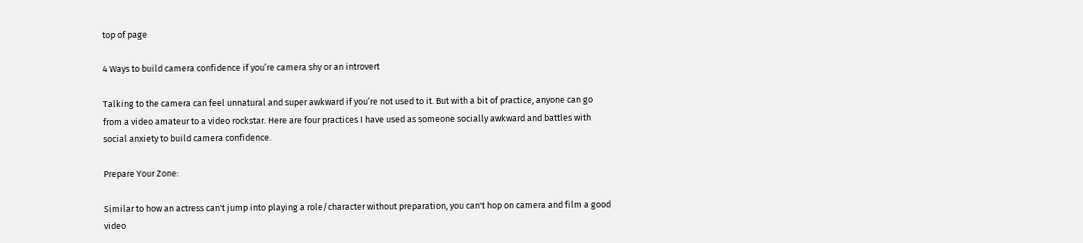top of page

4 Ways to build camera confidence if you’re camera shy or an introvert

Talking to the camera can feel unnatural and super awkward if you’re not used to it. But with a bit of practice, anyone can go from a video amateur to a video rockstar. Here are four practices I have used as someone socially awkward and battles with social anxiety to build camera confidence.

Prepare Your Zone:

Similar to how an actress can't jump into playing a role/character without preparation, you can't hop on camera and film a good video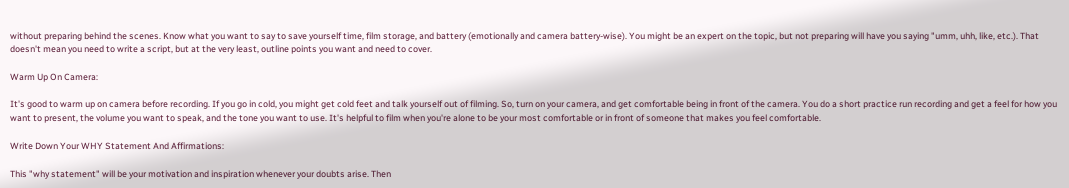without preparing behind the scenes. Know what you want to say to save yourself time, film storage, and battery (emotionally and camera battery-wise). You might be an expert on the topic, but not preparing will have you saying "umm, uhh, like, etc.). That doesn't mean you need to write a script, but at the very least, outline points you want and need to cover.

Warm Up On Camera:

It's good to warm up on camera before recording. If you go in cold, you might get cold feet and talk yourself out of filming. So, turn on your camera, and get comfortable being in front of the camera. You do a short practice run recording and get a feel for how you want to present, the volume you want to speak, and the tone you want to use. It's helpful to film when you're alone to be your most comfortable or in front of someone that makes you feel comfortable.

Write Down Your WHY Statement And Affirmations:

This "why statement" will be your motivation and inspiration whenever your doubts arise. Then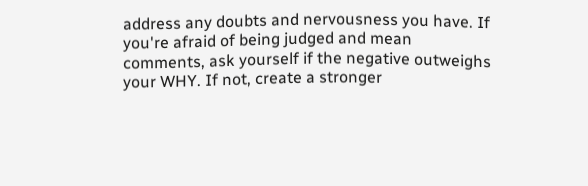address any doubts and nervousness you have. If you're afraid of being judged and mean comments, ask yourself if the negative outweighs your WHY. If not, create a stronger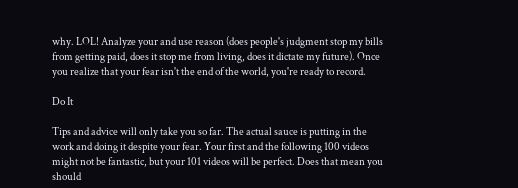why. LOL! Analyze your and use reason (does people's judgment stop my bills from getting paid, does it stop me from living, does it dictate my future). Once you realize that your fear isn't the end of the world, you're ready to record.

Do It

Tips and advice will only take you so far. The actual sauce is putting in the work and doing it despite your fear. Your first and the following 100 videos might not be fantastic, but your 101 videos will be perfect. Does that mean you should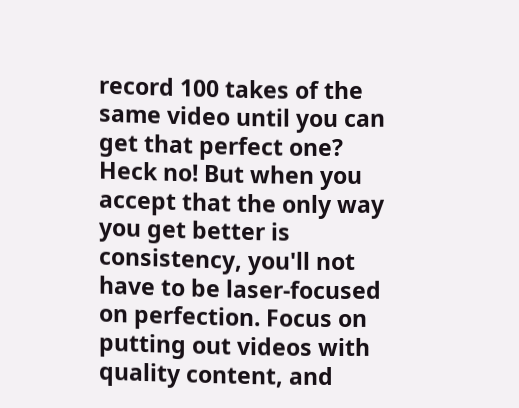record 100 takes of the same video until you can get that perfect one? Heck no! But when you accept that the only way you get better is consistency, you'll not have to be laser-focused on perfection. Focus on putting out videos with quality content, and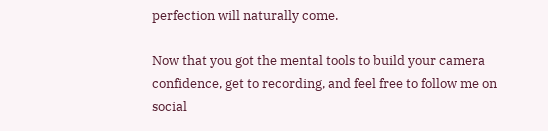perfection will naturally come.

Now that you got the mental tools to build your camera confidence, get to recording, and feel free to follow me on social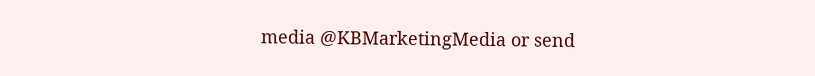media @KBMarketingMedia or send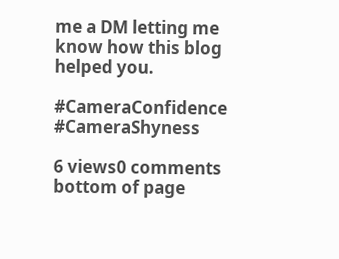me a DM letting me know how this blog helped you.

#CameraConfidence #CameraShyness

6 views0 comments
bottom of page